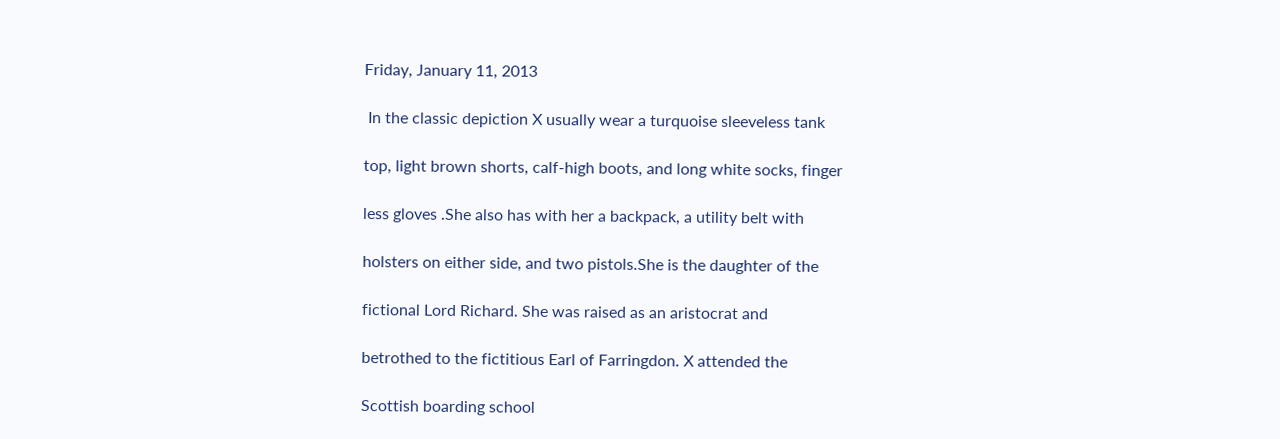Friday, January 11, 2013

 In the classic depiction X usually wear a turquoise sleeveless tank

top, light brown shorts, calf-high boots, and long white socks, finger

less gloves .She also has with her a backpack, a utility belt with

holsters on either side, and two pistols.She is the daughter of the

fictional Lord Richard. She was raised as an aristocrat and

betrothed to the fictitious Earl of Farringdon. X attended the

Scottish boarding school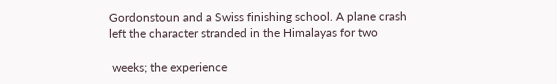Gordonstoun and a Swiss finishing school. A plane crash left the character stranded in the Himalayas for two

 weeks; the experience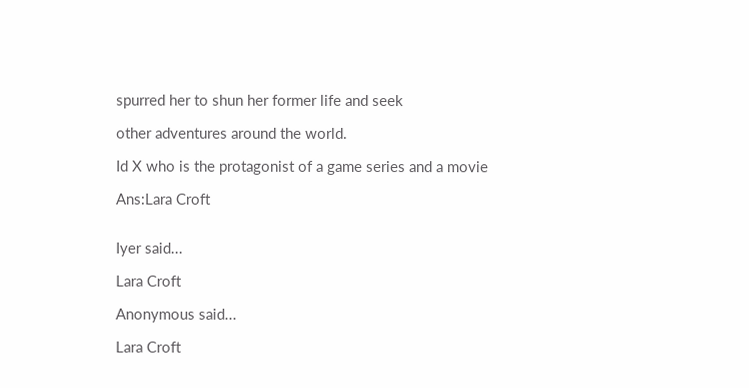spurred her to shun her former life and seek

other adventures around the world.

Id X who is the protagonist of a game series and a movie

Ans:Lara Croft


Iyer said...

Lara Croft

Anonymous said...

Lara Croft